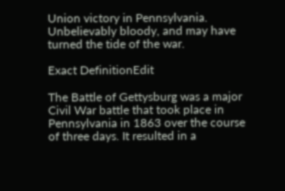Union victory in Pennsylvania. Unbelievably bloody, and may have turned the tide of the war.

Exact DefinitionEdit

The Battle of Gettysburg was a major Civil War battle that took place in Pennsylvania in 1863 over the course of three days. It resulted in a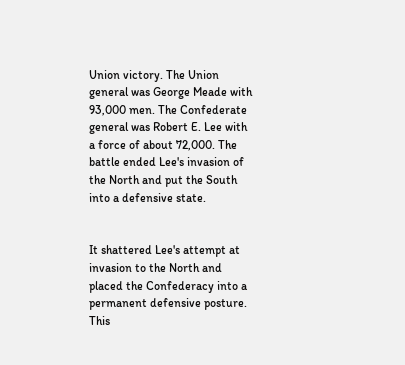Union victory. The Union general was George Meade with 93,000 men. The Confederate general was Robert E. Lee with a force of about 72,000. The battle ended Lee's invasion of the North and put the South into a defensive state.


It shattered Lee's attempt at invasion to the North and placed the Confederacy into a permanent defensive posture. This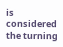is considered the turning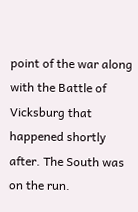point of the war along with the Battle of Vicksburg that happened shortly after. The South was on the run.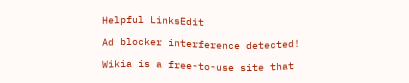Helpful LinksEdit

Ad blocker interference detected!

Wikia is a free-to-use site that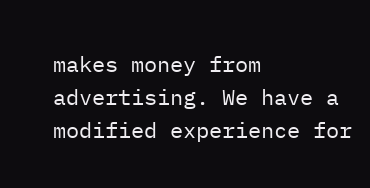makes money from advertising. We have a modified experience for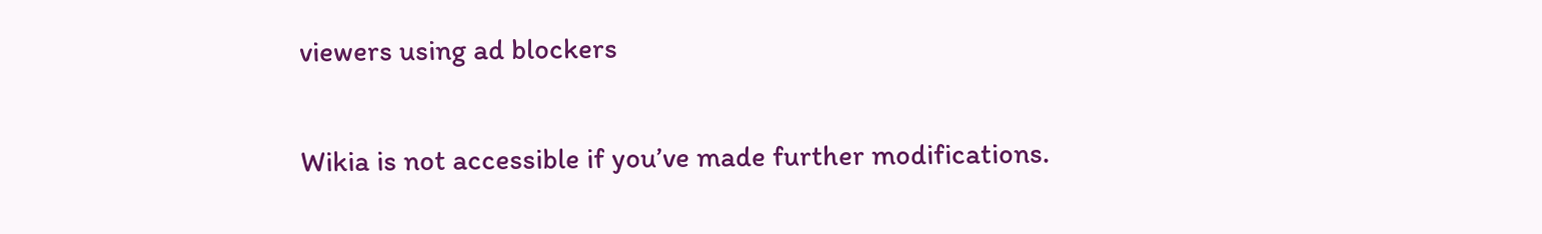viewers using ad blockers

Wikia is not accessible if you’ve made further modifications.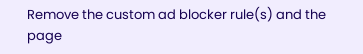Remove the custom ad blocker rule(s) and the page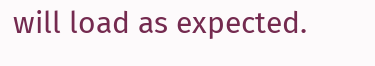will load as expected.